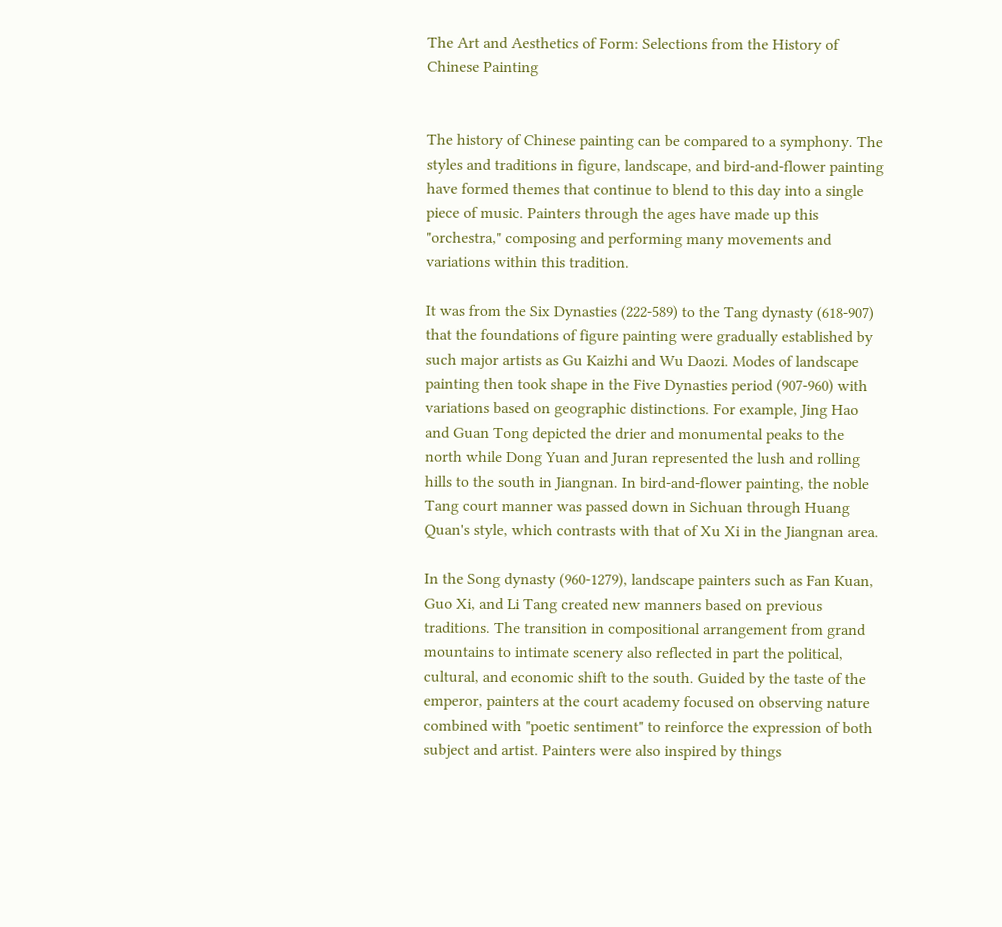The Art and Aesthetics of Form: Selections from the History of Chinese Painting


The history of Chinese painting can be compared to a symphony. The styles and traditions in figure, landscape, and bird-and-flower painting have formed themes that continue to blend to this day into a single piece of music. Painters through the ages have made up this "orchestra," composing and performing many movements and variations within this tradition.

It was from the Six Dynasties (222-589) to the Tang dynasty (618-907) that the foundations of figure painting were gradually established by such major artists as Gu Kaizhi and Wu Daozi. Modes of landscape painting then took shape in the Five Dynasties period (907-960) with variations based on geographic distinctions. For example, Jing Hao and Guan Tong depicted the drier and monumental peaks to the north while Dong Yuan and Juran represented the lush and rolling hills to the south in Jiangnan. In bird-and-flower painting, the noble Tang court manner was passed down in Sichuan through Huang Quan's style, which contrasts with that of Xu Xi in the Jiangnan area.

In the Song dynasty (960-1279), landscape painters such as Fan Kuan, Guo Xi, and Li Tang created new manners based on previous traditions. The transition in compositional arrangement from grand mountains to intimate scenery also reflected in part the political, cultural, and economic shift to the south. Guided by the taste of the emperor, painters at the court academy focused on observing nature combined with "poetic sentiment" to reinforce the expression of both subject and artist. Painters were also inspired by things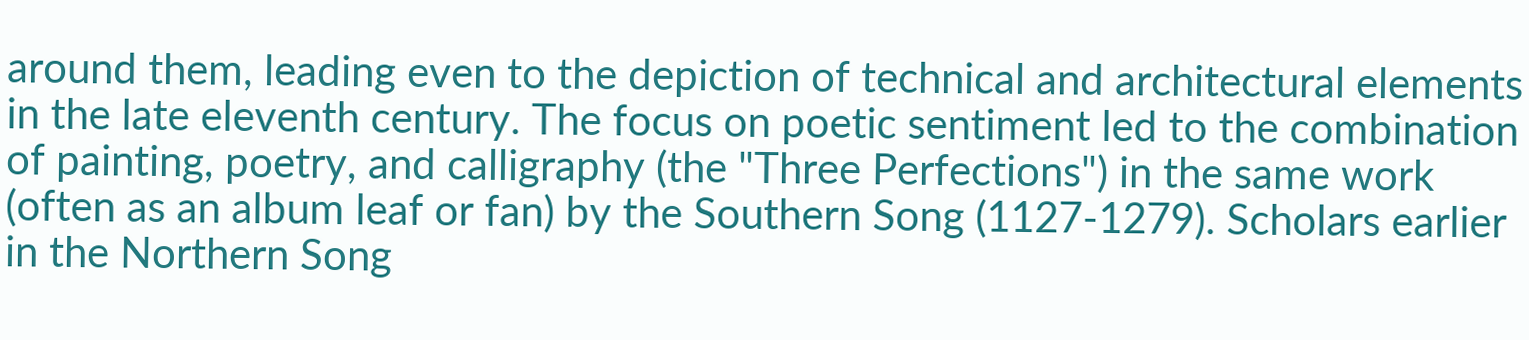around them, leading even to the depiction of technical and architectural elements in the late eleventh century. The focus on poetic sentiment led to the combination of painting, poetry, and calligraphy (the "Three Perfections") in the same work (often as an album leaf or fan) by the Southern Song (1127-1279). Scholars earlier in the Northern Song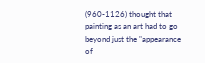(960-1126) thought that painting as an art had to go beyond just the "appearance of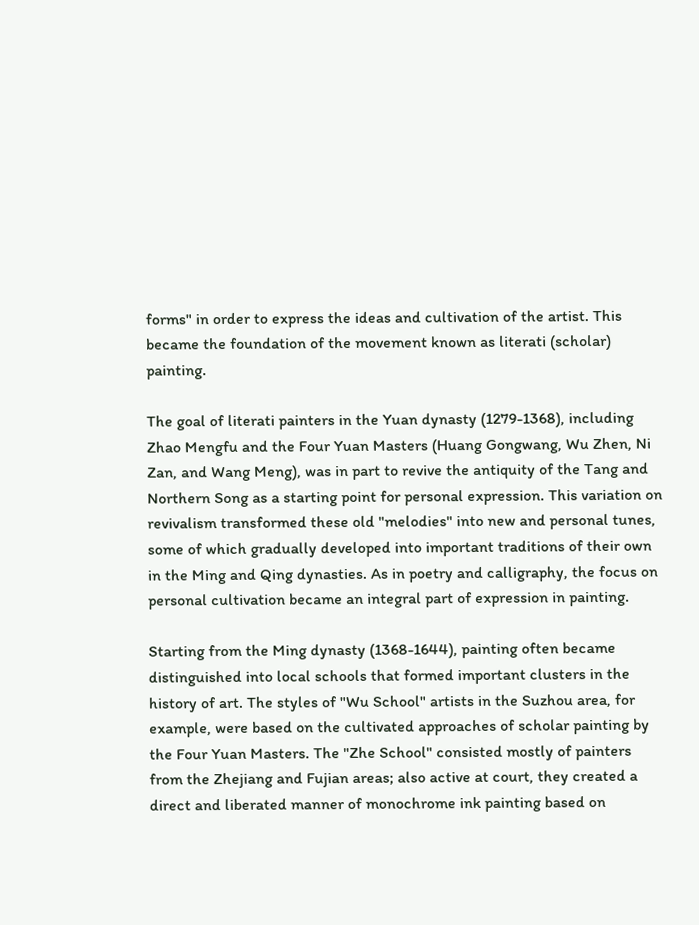forms" in order to express the ideas and cultivation of the artist. This became the foundation of the movement known as literati (scholar) painting.

The goal of literati painters in the Yuan dynasty (1279-1368), including Zhao Mengfu and the Four Yuan Masters (Huang Gongwang, Wu Zhen, Ni Zan, and Wang Meng), was in part to revive the antiquity of the Tang and Northern Song as a starting point for personal expression. This variation on revivalism transformed these old "melodies" into new and personal tunes, some of which gradually developed into important traditions of their own in the Ming and Qing dynasties. As in poetry and calligraphy, the focus on personal cultivation became an integral part of expression in painting.

Starting from the Ming dynasty (1368-1644), painting often became distinguished into local schools that formed important clusters in the history of art. The styles of "Wu School" artists in the Suzhou area, for example, were based on the cultivated approaches of scholar painting by the Four Yuan Masters. The "Zhe School" consisted mostly of painters from the Zhejiang and Fujian areas; also active at court, they created a direct and liberated manner of monochrome ink painting based on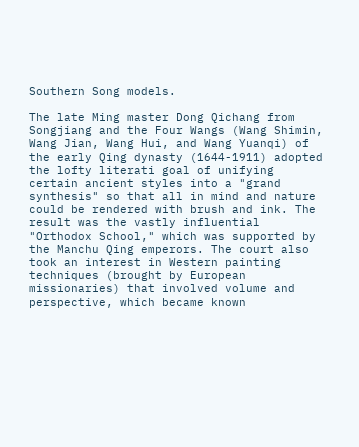Southern Song models.

The late Ming master Dong Qichang from Songjiang and the Four Wangs (Wang Shimin, Wang Jian, Wang Hui, and Wang Yuanqi) of the early Qing dynasty (1644-1911) adopted the lofty literati goal of unifying certain ancient styles into a "grand synthesis" so that all in mind and nature could be rendered with brush and ink. The result was the vastly influential "Orthodox School," which was supported by the Manchu Qing emperors. The court also took an interest in Western painting techniques (brought by European missionaries) that involved volume and perspective, which became known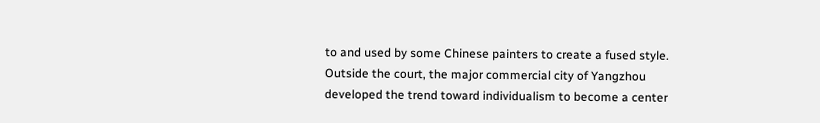to and used by some Chinese painters to create a fused style. Outside the court, the major commercial city of Yangzhou developed the trend toward individualism to become a center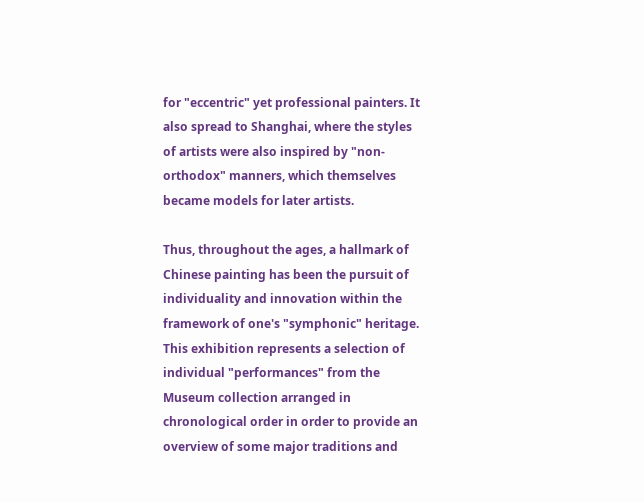for "eccentric" yet professional painters. It also spread to Shanghai, where the styles of artists were also inspired by "non-orthodox" manners, which themselves became models for later artists.

Thus, throughout the ages, a hallmark of Chinese painting has been the pursuit of individuality and innovation within the framework of one's "symphonic" heritage. This exhibition represents a selection of individual "performances" from the Museum collection arranged in chronological order in order to provide an overview of some major traditions and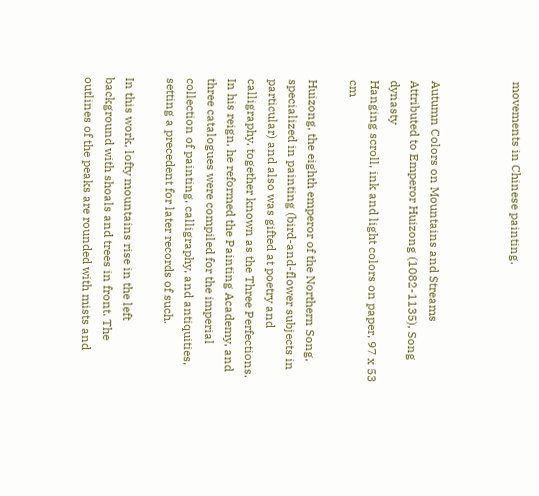movements in Chinese painting.



Autumn Colors on Mountains and Streams
Attributed to Emperor Huizong (1082-1135), Song dynasty
Hanging scroll, ink and light colors on paper, 97 x 53 cm

Huizong, the eighth emperor of the Northern Song, specialized in painting (bird-and-flower subjects in particular) and also was gifted at poetry and calligraphy, together known as the Three Perfections. In his reign, he reformed the Painting Academy, and three catalogues were compiled for the imperial collection of painting, calligraphy, and antiquities, setting a precedent for later records of such.

In this work, lofty mountains rise in the left background with shoals and trees in front. The outlines of the peaks are rounded with mists and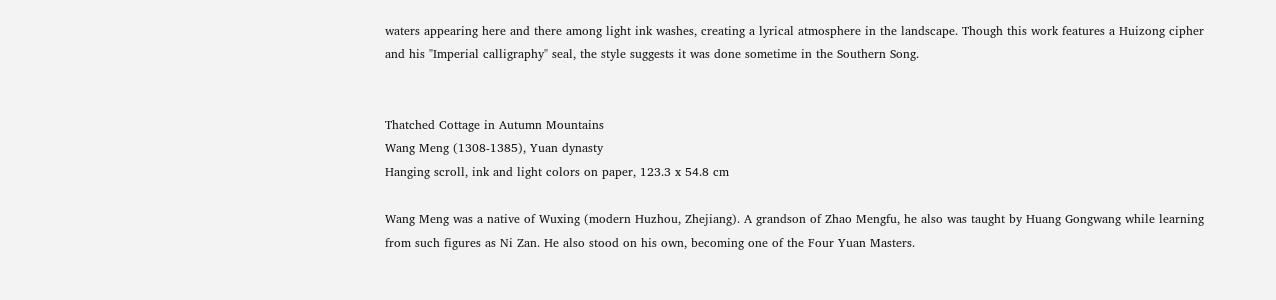waters appearing here and there among light ink washes, creating a lyrical atmosphere in the landscape. Though this work features a Huizong cipher and his "Imperial calligraphy" seal, the style suggests it was done sometime in the Southern Song.


Thatched Cottage in Autumn Mountains
Wang Meng (1308-1385), Yuan dynasty
Hanging scroll, ink and light colors on paper, 123.3 x 54.8 cm

Wang Meng was a native of Wuxing (modern Huzhou, Zhejiang). A grandson of Zhao Mengfu, he also was taught by Huang Gongwang while learning from such figures as Ni Zan. He also stood on his own, becoming one of the Four Yuan Masters.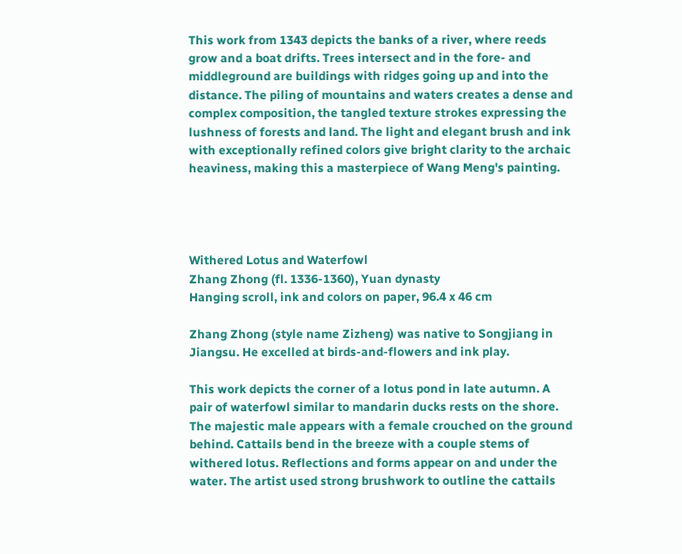This work from 1343 depicts the banks of a river, where reeds grow and a boat drifts. Trees intersect and in the fore- and middleground are buildings with ridges going up and into the distance. The piling of mountains and waters creates a dense and complex composition, the tangled texture strokes expressing the lushness of forests and land. The light and elegant brush and ink with exceptionally refined colors give bright clarity to the archaic heaviness, making this a masterpiece of Wang Meng's painting.




Withered Lotus and Waterfowl
Zhang Zhong (fl. 1336-1360), Yuan dynasty
Hanging scroll, ink and colors on paper, 96.4 x 46 cm

Zhang Zhong (style name Zizheng) was native to Songjiang in Jiangsu. He excelled at birds-and-flowers and ink play.

This work depicts the corner of a lotus pond in late autumn. A pair of waterfowl similar to mandarin ducks rests on the shore. The majestic male appears with a female crouched on the ground behind. Cattails bend in the breeze with a couple stems of withered lotus. Reflections and forms appear on and under the water. The artist used strong brushwork to outline the cattails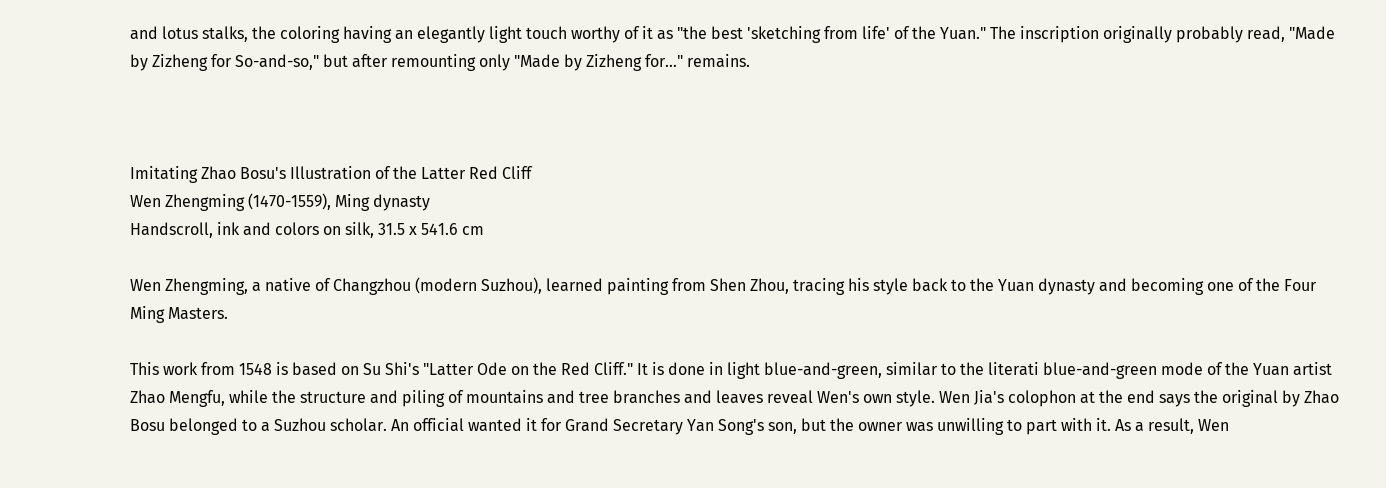and lotus stalks, the coloring having an elegantly light touch worthy of it as "the best 'sketching from life' of the Yuan." The inscription originally probably read, "Made by Zizheng for So-and-so," but after remounting only "Made by Zizheng for…" remains.



Imitating Zhao Bosu's Illustration of the Latter Red Cliff
Wen Zhengming (1470-1559), Ming dynasty
Handscroll, ink and colors on silk, 31.5 x 541.6 cm

Wen Zhengming, a native of Changzhou (modern Suzhou), learned painting from Shen Zhou, tracing his style back to the Yuan dynasty and becoming one of the Four Ming Masters.

This work from 1548 is based on Su Shi's "Latter Ode on the Red Cliff." It is done in light blue-and-green, similar to the literati blue-and-green mode of the Yuan artist Zhao Mengfu, while the structure and piling of mountains and tree branches and leaves reveal Wen's own style. Wen Jia's colophon at the end says the original by Zhao Bosu belonged to a Suzhou scholar. An official wanted it for Grand Secretary Yan Song's son, but the owner was unwilling to part with it. As a result, Wen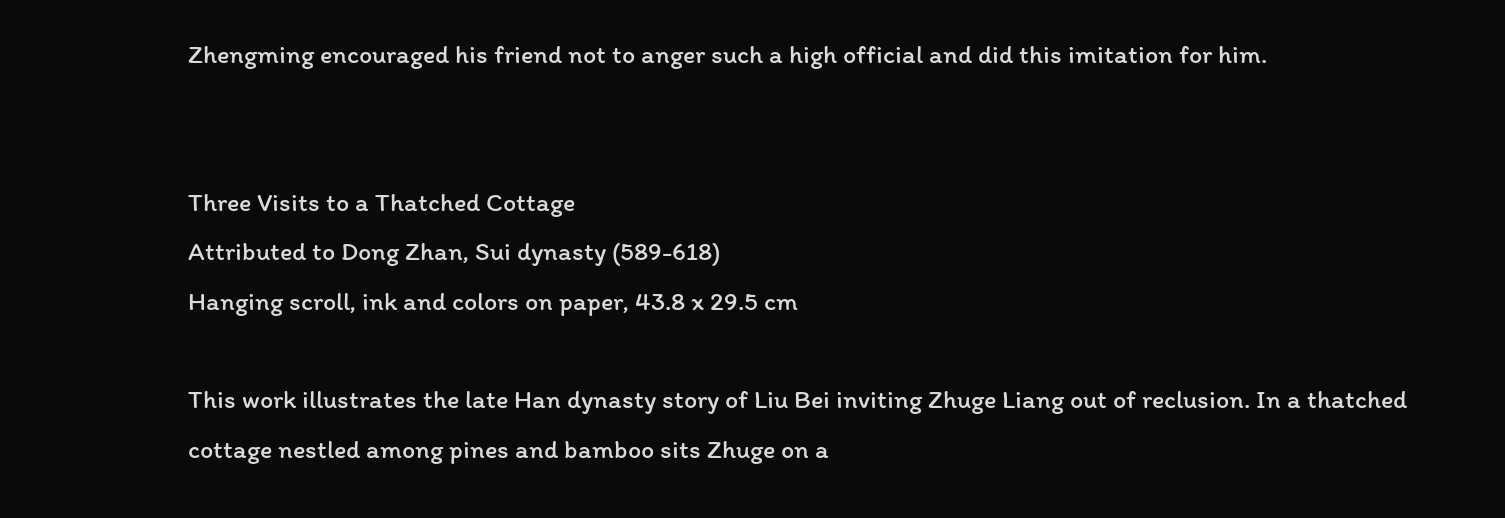Zhengming encouraged his friend not to anger such a high official and did this imitation for him.


Three Visits to a Thatched Cottage
Attributed to Dong Zhan, Sui dynasty (589-618)
Hanging scroll, ink and colors on paper, 43.8 x 29.5 cm

This work illustrates the late Han dynasty story of Liu Bei inviting Zhuge Liang out of reclusion. In a thatched cottage nestled among pines and bamboo sits Zhuge on a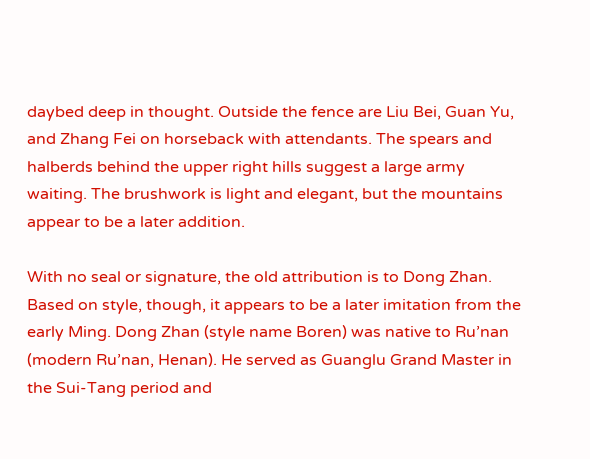daybed deep in thought. Outside the fence are Liu Bei, Guan Yu, and Zhang Fei on horseback with attendants. The spears and halberds behind the upper right hills suggest a large army waiting. The brushwork is light and elegant, but the mountains appear to be a later addition.

With no seal or signature, the old attribution is to Dong Zhan. Based on style, though, it appears to be a later imitation from the early Ming. Dong Zhan (style name Boren) was native to Ru’nan (modern Ru’nan, Henan). He served as Guanglu Grand Master in the Sui-Tang period and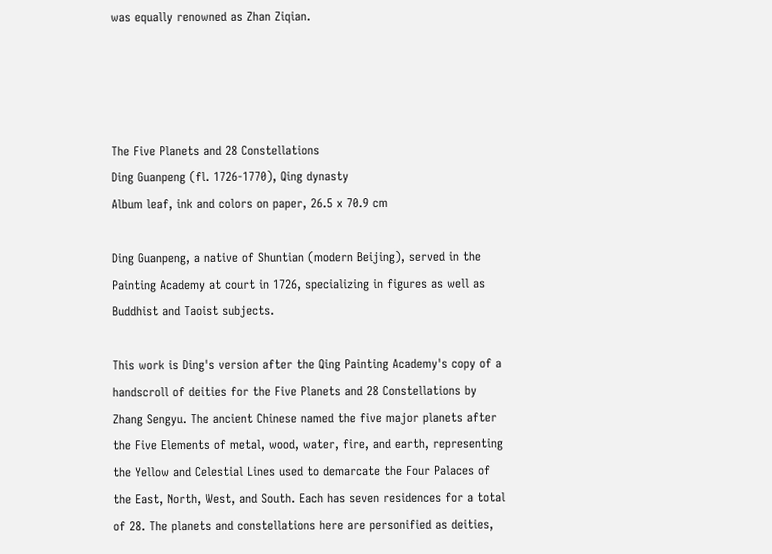was equally renowned as Zhan Ziqian.




The Five Planets and 28 Constellations
Ding Guanpeng (fl. 1726-1770), Qing dynasty
Album leaf, ink and colors on paper, 26.5 x 70.9 cm

Ding Guanpeng, a native of Shuntian (modern Beijing), served in the Painting Academy at court in 1726, specializing in figures as well as Buddhist and Taoist subjects.

This work is Ding's version after the Qing Painting Academy's copy of a handscroll of deities for the Five Planets and 28 Constellations by Zhang Sengyu. The ancient Chinese named the five major planets after the Five Elements of metal, wood, water, fire, and earth, representing the Yellow and Celestial Lines used to demarcate the Four Palaces of the East, North, West, and South. Each has seven residences for a total of 28. The planets and constellations here are personified as deities,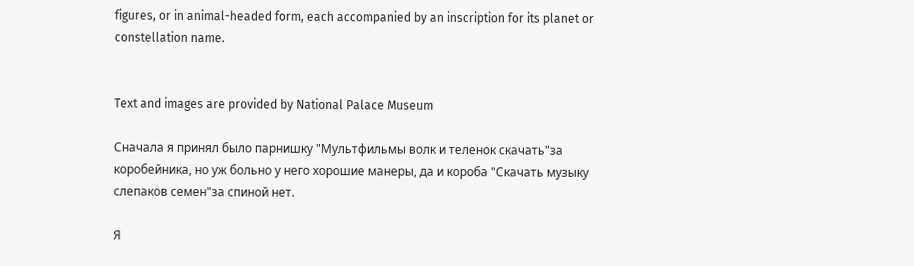figures, or in animal-headed form, each accompanied by an inscription for its planet or constellation name.


Text and images are provided by National Palace Museum

Сначала я принял было парнишку "Мультфильмы волк и теленок скачать"за коробейника, но уж больно у него хорошие манеры, да и короба "Скачать музыку слепаков семен"за спиной нет.

Я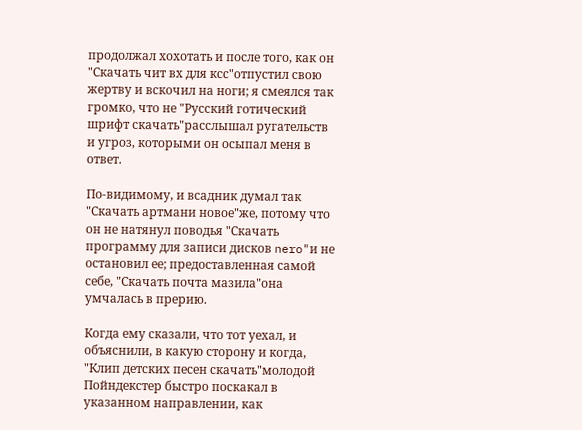продолжал хохотать и после того, как он "Скачать чит вх для ксс"отпустил свою жертву и вскочил на ноги; я смеялся так громко, что не "Русский готический шрифт скачать"расслышал ругательств и угроз, которыми он осыпал меня в ответ.

По-видимому, и всадник думал так "Скачать артмани новое"же, потому что он не натянул поводья "Скачать программу для записи дисков nero"и не остановил ее; предоставленная самой себе, "Скачать почта мазила"она умчалась в прерию.

Когда ему сказали, что тот уехал, и объяснили, в какую сторону и когда, "Клип детских песен скачать"молодой Пойндекстер быстро поскакал в указанном направлении, как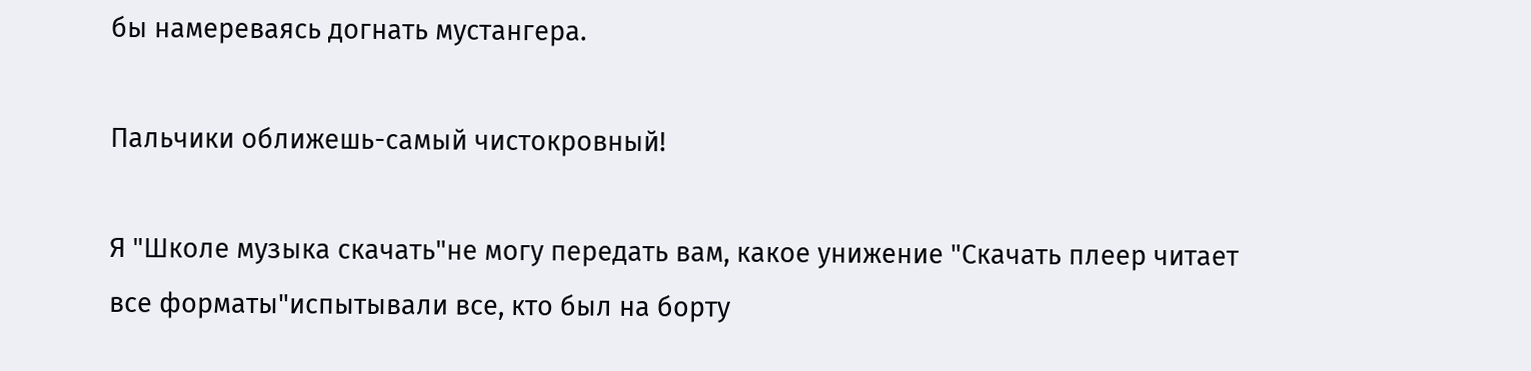бы намереваясь догнать мустангера.

Пальчики оближешь-самый чистокровный!

Я "Школе музыка скачать"не могу передать вам, какое унижение "Скачать плеер читает все форматы"испытывали все, кто был на борту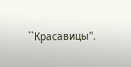``Красавицы''.